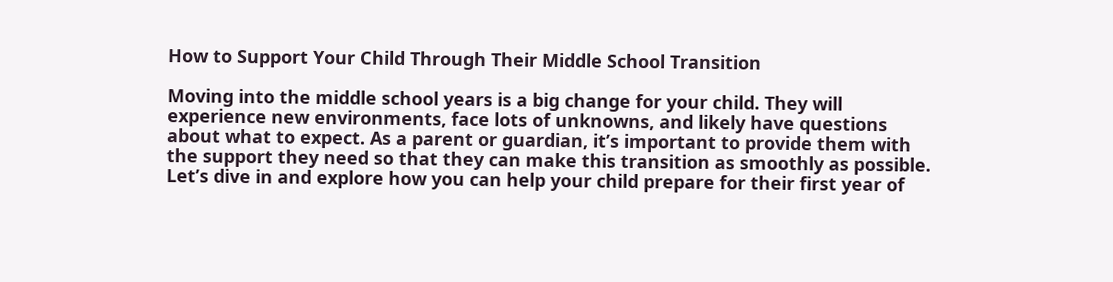How to Support Your Child Through Their Middle School Transition

Moving into the middle school years is a big change for your child. They will experience new environments, face lots of unknowns, and likely have questions about what to expect. As a parent or guardian, it’s important to provide them with the support they need so that they can make this transition as smoothly as possible. Let’s dive in and explore how you can help your child prepare for their first year of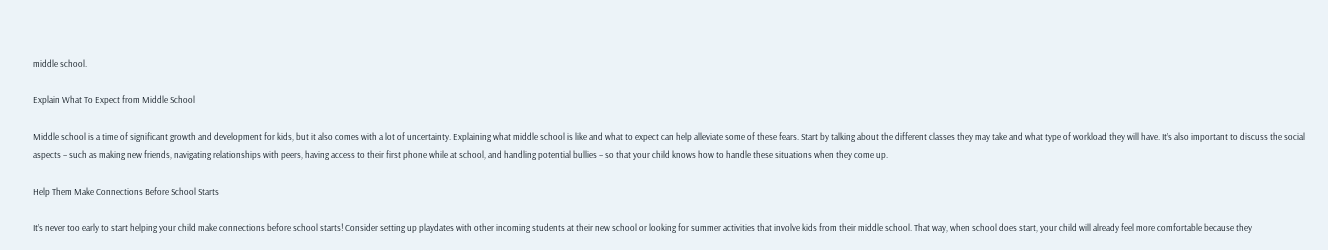middle school.

Explain What To Expect from Middle School

Middle school is a time of significant growth and development for kids, but it also comes with a lot of uncertainty. Explaining what middle school is like and what to expect can help alleviate some of these fears. Start by talking about the different classes they may take and what type of workload they will have. It’s also important to discuss the social aspects – such as making new friends, navigating relationships with peers, having access to their first phone while at school, and handling potential bullies – so that your child knows how to handle these situations when they come up.

Help Them Make Connections Before School Starts

It’s never too early to start helping your child make connections before school starts! Consider setting up playdates with other incoming students at their new school or looking for summer activities that involve kids from their middle school. That way, when school does start, your child will already feel more comfortable because they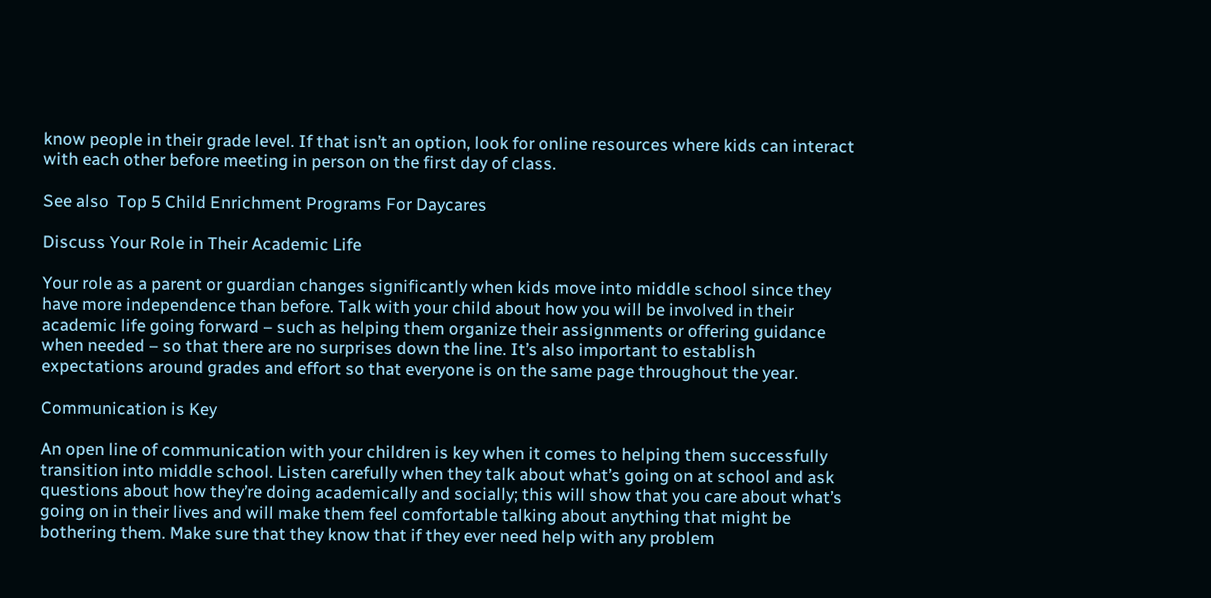know people in their grade level. If that isn’t an option, look for online resources where kids can interact with each other before meeting in person on the first day of class.

See also  Top 5 Child Enrichment Programs For Daycares

Discuss Your Role in Their Academic Life

Your role as a parent or guardian changes significantly when kids move into middle school since they have more independence than before. Talk with your child about how you will be involved in their academic life going forward – such as helping them organize their assignments or offering guidance when needed – so that there are no surprises down the line. It’s also important to establish expectations around grades and effort so that everyone is on the same page throughout the year.

Communication is Key

An open line of communication with your children is key when it comes to helping them successfully transition into middle school. Listen carefully when they talk about what’s going on at school and ask questions about how they’re doing academically and socially; this will show that you care about what’s going on in their lives and will make them feel comfortable talking about anything that might be bothering them. Make sure that they know that if they ever need help with any problem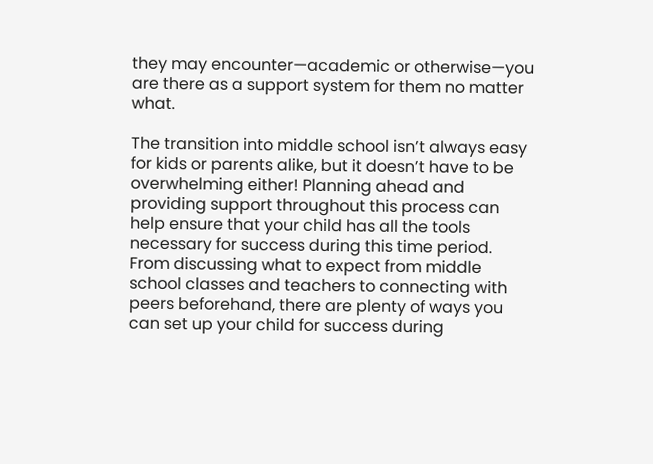they may encounter—academic or otherwise—you are there as a support system for them no matter what.

The transition into middle school isn’t always easy for kids or parents alike, but it doesn’t have to be overwhelming either! Planning ahead and providing support throughout this process can help ensure that your child has all the tools necessary for success during this time period. From discussing what to expect from middle school classes and teachers to connecting with peers beforehand, there are plenty of ways you can set up your child for success during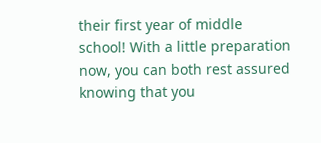their first year of middle school! With a little preparation now, you can both rest assured knowing that you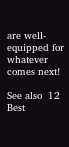are well-equipped for whatever comes next!

See also  12 Best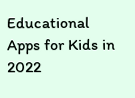Educational Apps for Kids in 2022